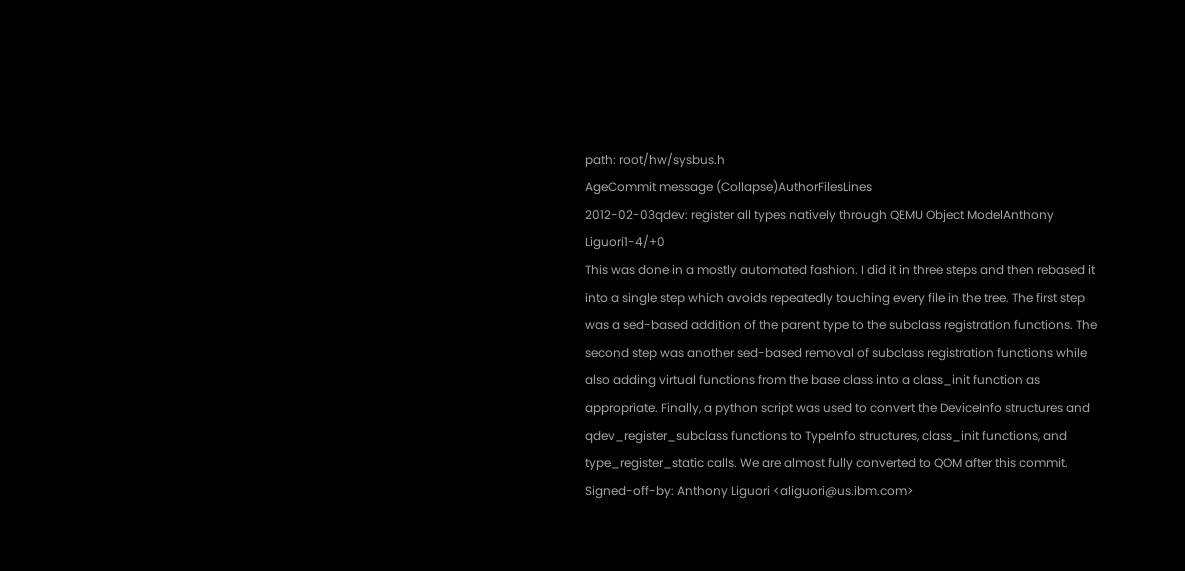path: root/hw/sysbus.h
AgeCommit message (Collapse)AuthorFilesLines
2012-02-03qdev: register all types natively through QEMU Object ModelAnthony Liguori1-4/+0
This was done in a mostly automated fashion. I did it in three steps and then rebased it into a single step which avoids repeatedly touching every file in the tree. The first step was a sed-based addition of the parent type to the subclass registration functions. The second step was another sed-based removal of subclass registration functions while also adding virtual functions from the base class into a class_init function as appropriate. Finally, a python script was used to convert the DeviceInfo structures and qdev_register_subclass functions to TypeInfo structures, class_init functions, and type_register_static calls. We are almost fully converted to QOM after this commit. Signed-off-by: Anthony Liguori <aliguori@us.ibm.com>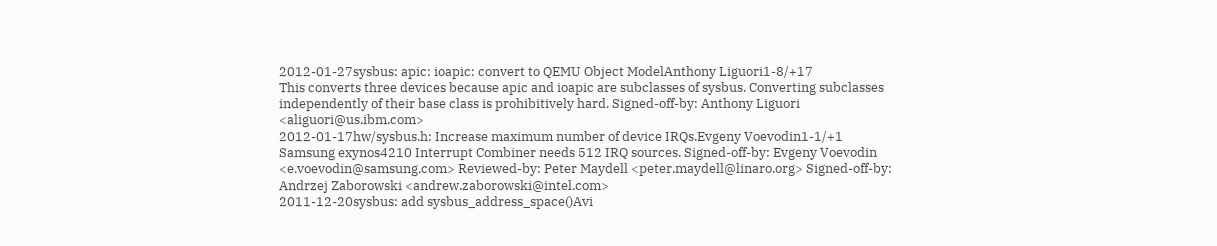2012-01-27sysbus: apic: ioapic: convert to QEMU Object ModelAnthony Liguori1-8/+17
This converts three devices because apic and ioapic are subclasses of sysbus. Converting subclasses independently of their base class is prohibitively hard. Signed-off-by: Anthony Liguori <aliguori@us.ibm.com>
2012-01-17hw/sysbus.h: Increase maximum number of device IRQs.Evgeny Voevodin1-1/+1
Samsung exynos4210 Interrupt Combiner needs 512 IRQ sources. Signed-off-by: Evgeny Voevodin <e.voevodin@samsung.com> Reviewed-by: Peter Maydell <peter.maydell@linaro.org> Signed-off-by: Andrzej Zaborowski <andrew.zaborowski@intel.com>
2011-12-20sysbus: add sysbus_address_space()Avi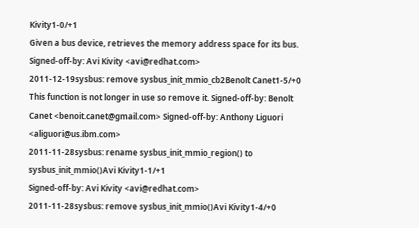Kivity1-0/+1
Given a bus device, retrieves the memory address space for its bus. Signed-off-by: Avi Kivity <avi@redhat.com>
2011-12-19sysbus: remove sysbus_init_mmio_cb2Benoît Canet1-5/+0
This function is not longer in use so remove it. Signed-off-by: Benoît Canet <benoit.canet@gmail.com> Signed-off-by: Anthony Liguori <aliguori@us.ibm.com>
2011-11-28sysbus: rename sysbus_init_mmio_region() to sysbus_init_mmio()Avi Kivity1-1/+1
Signed-off-by: Avi Kivity <avi@redhat.com>
2011-11-28sysbus: remove sysbus_init_mmio()Avi Kivity1-4/+0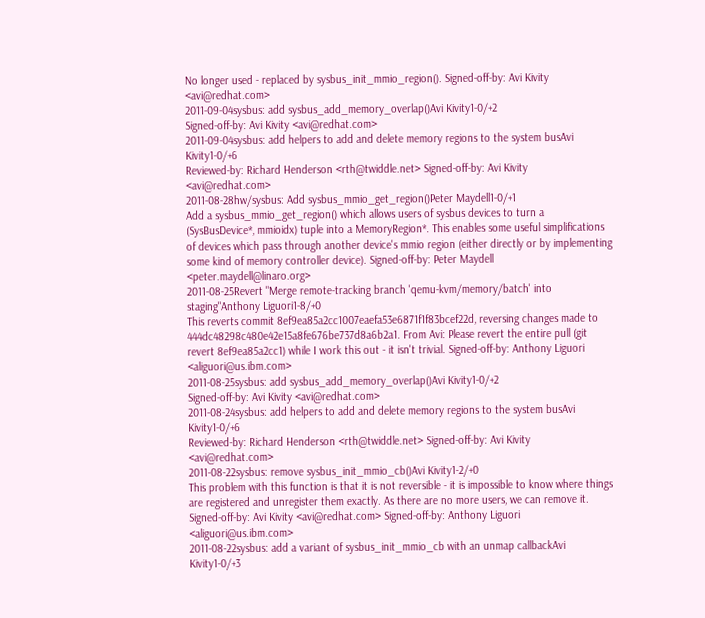No longer used - replaced by sysbus_init_mmio_region(). Signed-off-by: Avi Kivity <avi@redhat.com>
2011-09-04sysbus: add sysbus_add_memory_overlap()Avi Kivity1-0/+2
Signed-off-by: Avi Kivity <avi@redhat.com>
2011-09-04sysbus: add helpers to add and delete memory regions to the system busAvi Kivity1-0/+6
Reviewed-by: Richard Henderson <rth@twiddle.net> Signed-off-by: Avi Kivity <avi@redhat.com>
2011-08-28hw/sysbus: Add sysbus_mmio_get_region()Peter Maydell1-0/+1
Add a sysbus_mmio_get_region() which allows users of sysbus devices to turn a (SysBusDevice*, mmioidx) tuple into a MemoryRegion*. This enables some useful simplifications of devices which pass through another device's mmio region (either directly or by implementing some kind of memory controller device). Signed-off-by: Peter Maydell <peter.maydell@linaro.org>
2011-08-25Revert "Merge remote-tracking branch 'qemu-kvm/memory/batch' into staging"Anthony Liguori1-8/+0
This reverts commit 8ef9ea85a2cc1007eaefa53e6871f1f83bcef22d, reversing changes made to 444dc48298c480e42e15a8fe676be737d8a6b2a1. From Avi: Please revert the entire pull (git revert 8ef9ea85a2cc1) while I work this out - it isn't trivial. Signed-off-by: Anthony Liguori <aliguori@us.ibm.com>
2011-08-25sysbus: add sysbus_add_memory_overlap()Avi Kivity1-0/+2
Signed-off-by: Avi Kivity <avi@redhat.com>
2011-08-24sysbus: add helpers to add and delete memory regions to the system busAvi Kivity1-0/+6
Reviewed-by: Richard Henderson <rth@twiddle.net> Signed-off-by: Avi Kivity <avi@redhat.com>
2011-08-22sysbus: remove sysbus_init_mmio_cb()Avi Kivity1-2/+0
This problem with this function is that it is not reversible - it is impossible to know where things are registered and unregister them exactly. As there are no more users, we can remove it. Signed-off-by: Avi Kivity <avi@redhat.com> Signed-off-by: Anthony Liguori <aliguori@us.ibm.com>
2011-08-22sysbus: add a variant of sysbus_init_mmio_cb with an unmap callbackAvi Kivity1-0/+3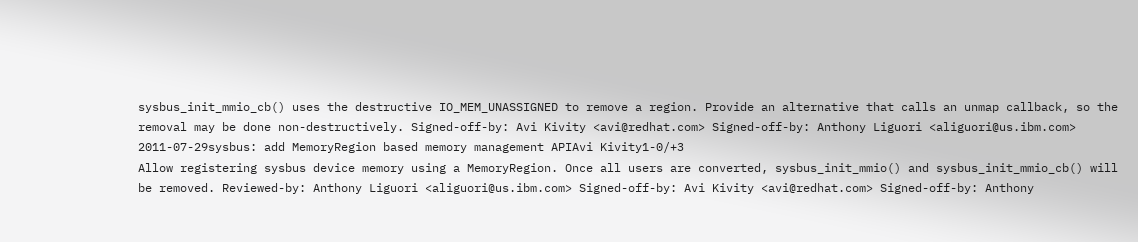sysbus_init_mmio_cb() uses the destructive IO_MEM_UNASSIGNED to remove a region. Provide an alternative that calls an unmap callback, so the removal may be done non-destructively. Signed-off-by: Avi Kivity <avi@redhat.com> Signed-off-by: Anthony Liguori <aliguori@us.ibm.com>
2011-07-29sysbus: add MemoryRegion based memory management APIAvi Kivity1-0/+3
Allow registering sysbus device memory using a MemoryRegion. Once all users are converted, sysbus_init_mmio() and sysbus_init_mmio_cb() will be removed. Reviewed-by: Anthony Liguori <aliguori@us.ibm.com> Signed-off-by: Avi Kivity <avi@redhat.com> Signed-off-by: Anthony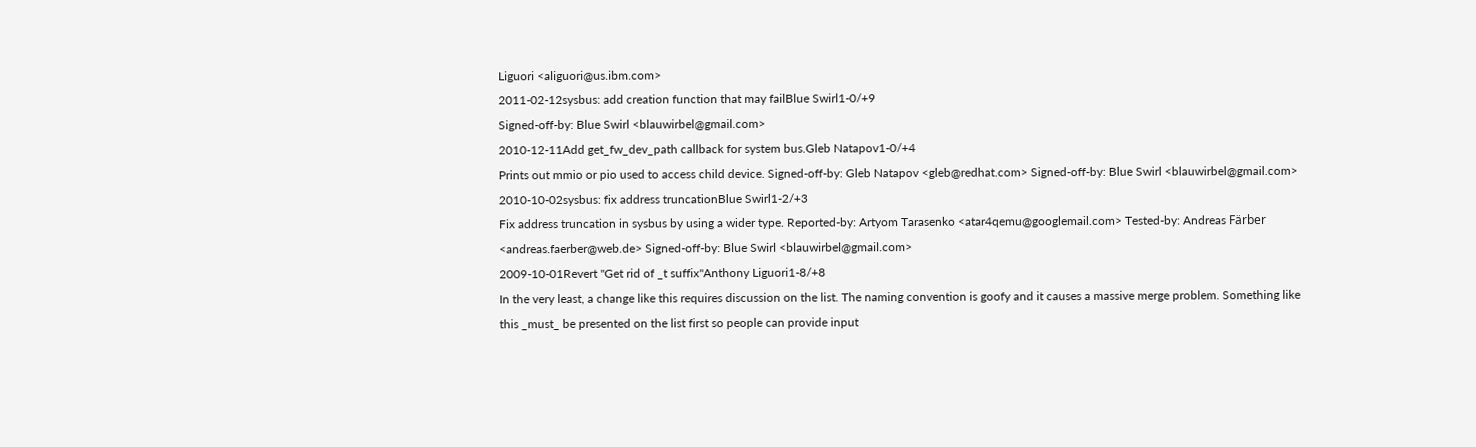Liguori <aliguori@us.ibm.com>
2011-02-12sysbus: add creation function that may failBlue Swirl1-0/+9
Signed-off-by: Blue Swirl <blauwirbel@gmail.com>
2010-12-11Add get_fw_dev_path callback for system bus.Gleb Natapov1-0/+4
Prints out mmio or pio used to access child device. Signed-off-by: Gleb Natapov <gleb@redhat.com> Signed-off-by: Blue Swirl <blauwirbel@gmail.com>
2010-10-02sysbus: fix address truncationBlue Swirl1-2/+3
Fix address truncation in sysbus by using a wider type. Reported-by: Artyom Tarasenko <atar4qemu@googlemail.com> Tested-by: Andreas Färber <andreas.faerber@web.de> Signed-off-by: Blue Swirl <blauwirbel@gmail.com>
2009-10-01Revert "Get rid of _t suffix"Anthony Liguori1-8/+8
In the very least, a change like this requires discussion on the list. The naming convention is goofy and it causes a massive merge problem. Something like this _must_ be presented on the list first so people can provide input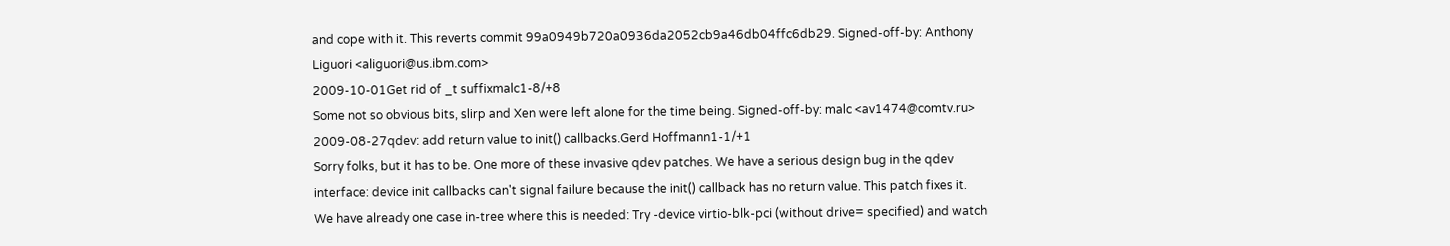and cope with it. This reverts commit 99a0949b720a0936da2052cb9a46db04ffc6db29. Signed-off-by: Anthony Liguori <aliguori@us.ibm.com>
2009-10-01Get rid of _t suffixmalc1-8/+8
Some not so obvious bits, slirp and Xen were left alone for the time being. Signed-off-by: malc <av1474@comtv.ru>
2009-08-27qdev: add return value to init() callbacks.Gerd Hoffmann1-1/+1
Sorry folks, but it has to be. One more of these invasive qdev patches. We have a serious design bug in the qdev interface: device init callbacks can't signal failure because the init() callback has no return value. This patch fixes it. We have already one case in-tree where this is needed: Try -device virtio-blk-pci (without drive= specified) and watch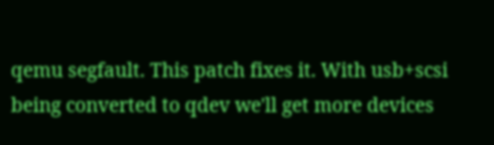qemu segfault. This patch fixes it. With usb+scsi being converted to qdev we'll get more devices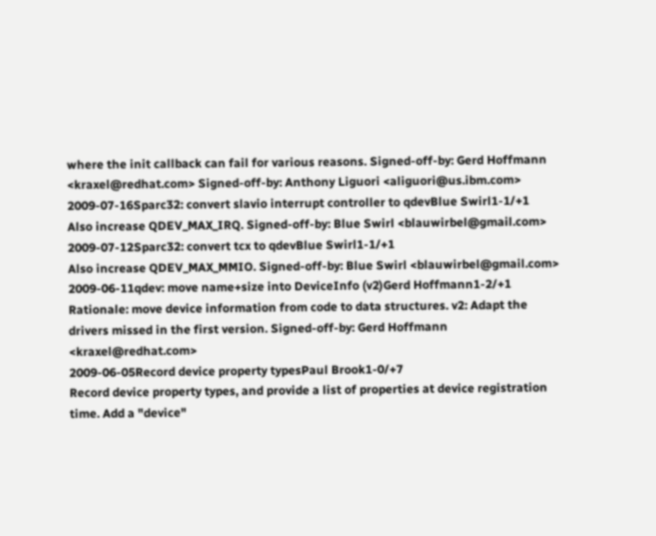where the init callback can fail for various reasons. Signed-off-by: Gerd Hoffmann <kraxel@redhat.com> Signed-off-by: Anthony Liguori <aliguori@us.ibm.com>
2009-07-16Sparc32: convert slavio interrupt controller to qdevBlue Swirl1-1/+1
Also increase QDEV_MAX_IRQ. Signed-off-by: Blue Swirl <blauwirbel@gmail.com>
2009-07-12Sparc32: convert tcx to qdevBlue Swirl1-1/+1
Also increase QDEV_MAX_MMIO. Signed-off-by: Blue Swirl <blauwirbel@gmail.com>
2009-06-11qdev: move name+size into DeviceInfo (v2)Gerd Hoffmann1-2/+1
Rationale: move device information from code to data structures. v2: Adapt the drivers missed in the first version. Signed-off-by: Gerd Hoffmann <kraxel@redhat.com>
2009-06-05Record device property typesPaul Brook1-0/+7
Record device property types, and provide a list of properties at device registration time. Add a "device"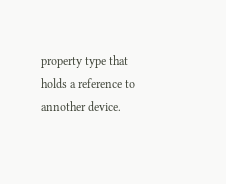property type that holds a reference to annother device.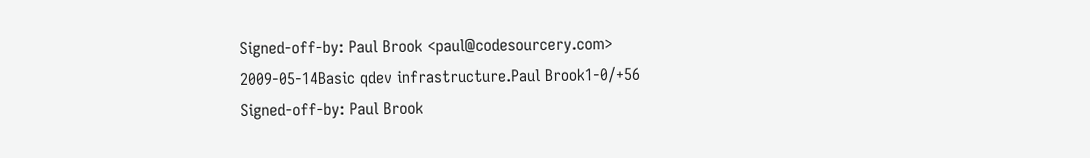Signed-off-by: Paul Brook <paul@codesourcery.com>
2009-05-14Basic qdev infrastructure.Paul Brook1-0/+56
Signed-off-by: Paul Brook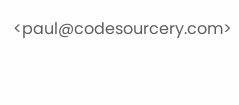<paul@codesourcery.com>